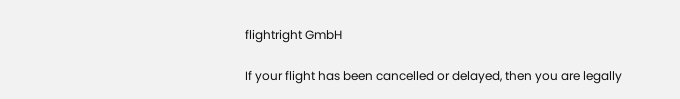flightright GmbH

If your flight has been cancelled or delayed, then you are legally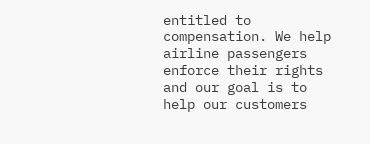entitled to compensation. We help airline passengers enforce their rights and our goal is to help our customers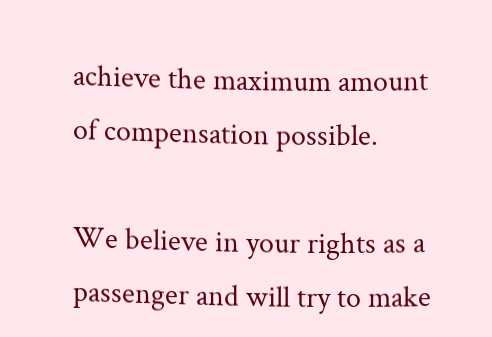achieve the maximum amount of compensation possible.

We believe in your rights as a passenger and will try to make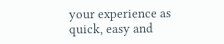your experience as quick, easy and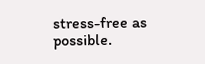stress-free as possible.